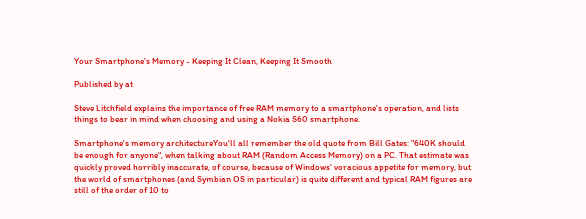Your Smartphone's Memory - Keeping It Clean, Keeping It Smooth

Published by at

Steve Litchfield explains the importance of free RAM memory to a smartphone's operation, and lists things to bear in mind when choosing and using a Nokia S60 smartphone.

Smartphone's memory architectureYou'll all remember the old quote from Bill Gates: "640K should be enough for anyone", when talking about RAM (Random Access Memory) on a PC. That estimate was quickly proved horribly inaccurate, of course, because of Windows' voracious appetite for memory, but the world of smartphones (and Symbian OS in particular) is quite different and typical RAM figures are still of the order of 10 to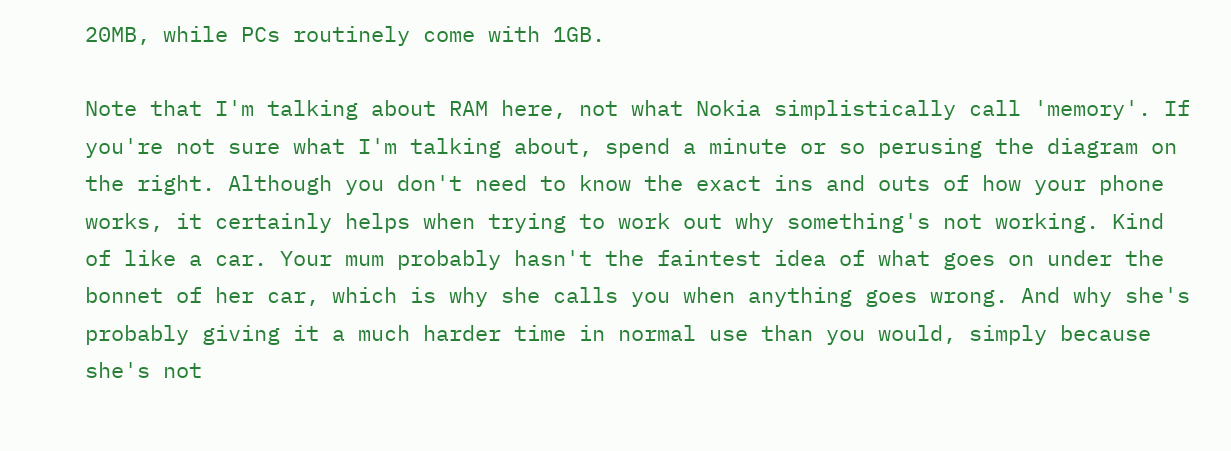20MB, while PCs routinely come with 1GB.

Note that I'm talking about RAM here, not what Nokia simplistically call 'memory'. If you're not sure what I'm talking about, spend a minute or so perusing the diagram on the right. Although you don't need to know the exact ins and outs of how your phone works, it certainly helps when trying to work out why something's not working. Kind of like a car. Your mum probably hasn't the faintest idea of what goes on under the bonnet of her car, which is why she calls you when anything goes wrong. And why she's probably giving it a much harder time in normal use than you would, simply because she's not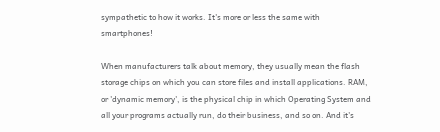sympathetic to how it works. It's more or less the same with smartphones!

When manufacturers talk about memory, they usually mean the flash storage chips on which you can store files and install applications. RAM, or 'dynamic memory', is the physical chip in which Operating System and all your programs actually run, do their business, and so on. And it's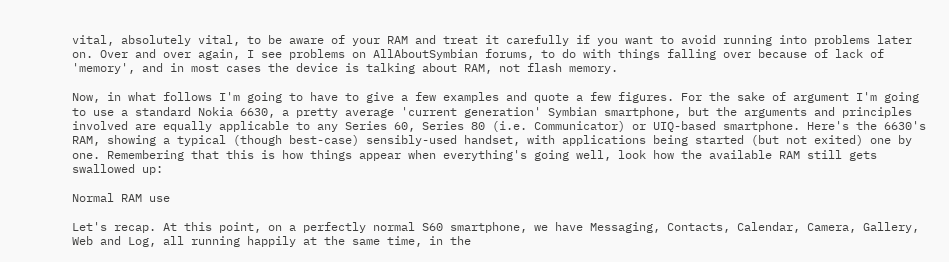vital, absolutely vital, to be aware of your RAM and treat it carefully if you want to avoid running into problems later on. Over and over again, I see problems on AllAboutSymbian forums, to do with things falling over because of lack of 'memory', and in most cases the device is talking about RAM, not flash memory.

Now, in what follows I'm going to have to give a few examples and quote a few figures. For the sake of argument I'm going to use a standard Nokia 6630, a pretty average 'current generation' Symbian smartphone, but the arguments and principles involved are equally applicable to any Series 60, Series 80 (i.e. Communicator) or UIQ-based smartphone. Here's the 6630's RAM, showing a typical (though best-case) sensibly-used handset, with applications being started (but not exited) one by one. Remembering that this is how things appear when everything's going well, look how the available RAM still gets swallowed up:

Normal RAM use

Let's recap. At this point, on a perfectly normal S60 smartphone, we have Messaging, Contacts, Calendar, Camera, Gallery, Web and Log, all running happily at the same time, in the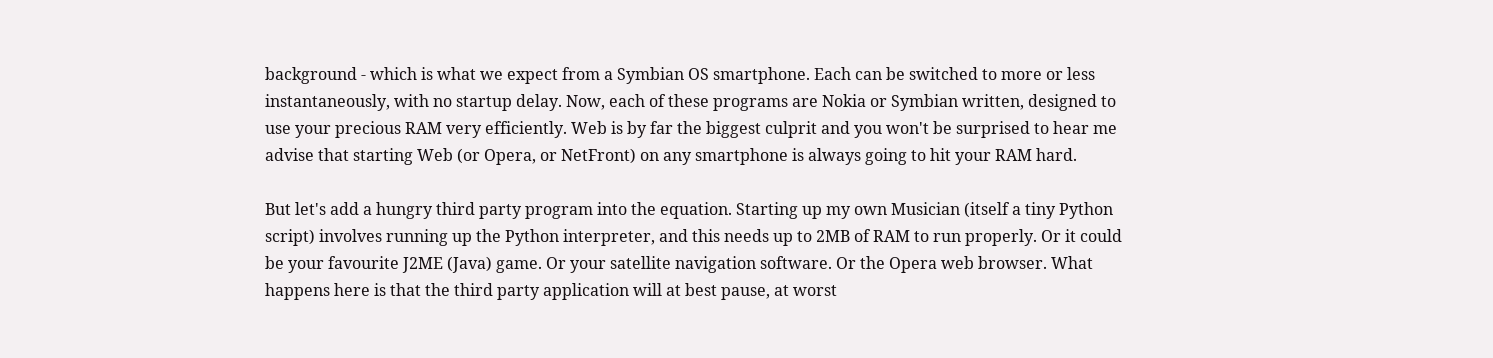background - which is what we expect from a Symbian OS smartphone. Each can be switched to more or less instantaneously, with no startup delay. Now, each of these programs are Nokia or Symbian written, designed to use your precious RAM very efficiently. Web is by far the biggest culprit and you won't be surprised to hear me advise that starting Web (or Opera, or NetFront) on any smartphone is always going to hit your RAM hard.

But let's add a hungry third party program into the equation. Starting up my own Musician (itself a tiny Python script) involves running up the Python interpreter, and this needs up to 2MB of RAM to run properly. Or it could be your favourite J2ME (Java) game. Or your satellite navigation software. Or the Opera web browser. What happens here is that the third party application will at best pause, at worst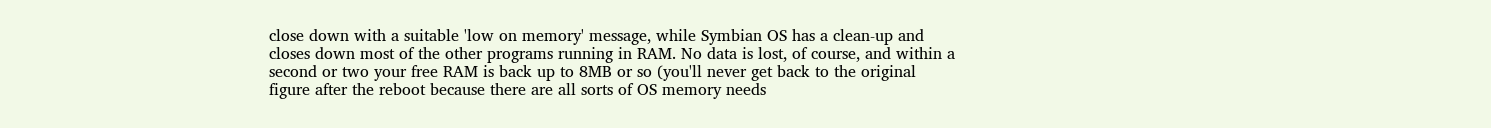close down with a suitable 'low on memory' message, while Symbian OS has a clean-up and closes down most of the other programs running in RAM. No data is lost, of course, and within a second or two your free RAM is back up to 8MB or so (you'll never get back to the original figure after the reboot because there are all sorts of OS memory needs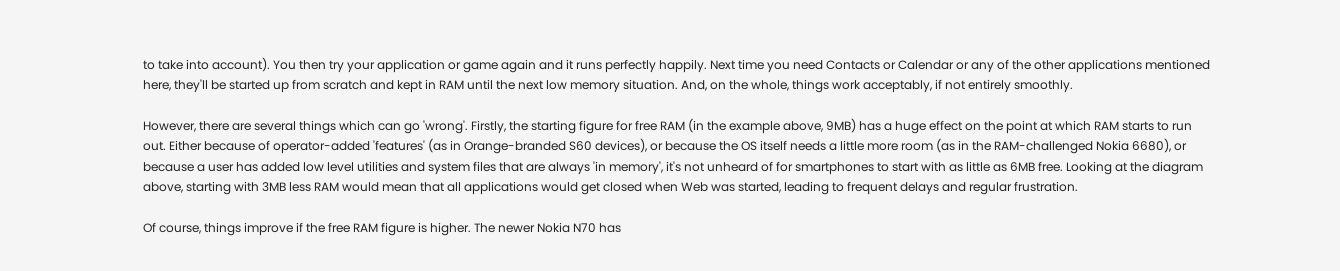to take into account). You then try your application or game again and it runs perfectly happily. Next time you need Contacts or Calendar or any of the other applications mentioned here, they'll be started up from scratch and kept in RAM until the next low memory situation. And, on the whole, things work acceptably, if not entirely smoothly.

However, there are several things which can go 'wrong'. Firstly, the starting figure for free RAM (in the example above, 9MB) has a huge effect on the point at which RAM starts to run out. Either because of operator-added 'features' (as in Orange-branded S60 devices), or because the OS itself needs a little more room (as in the RAM-challenged Nokia 6680), or because a user has added low level utilities and system files that are always 'in memory', it's not unheard of for smartphones to start with as little as 6MB free. Looking at the diagram above, starting with 3MB less RAM would mean that all applications would get closed when Web was started, leading to frequent delays and regular frustration.

Of course, things improve if the free RAM figure is higher. The newer Nokia N70 has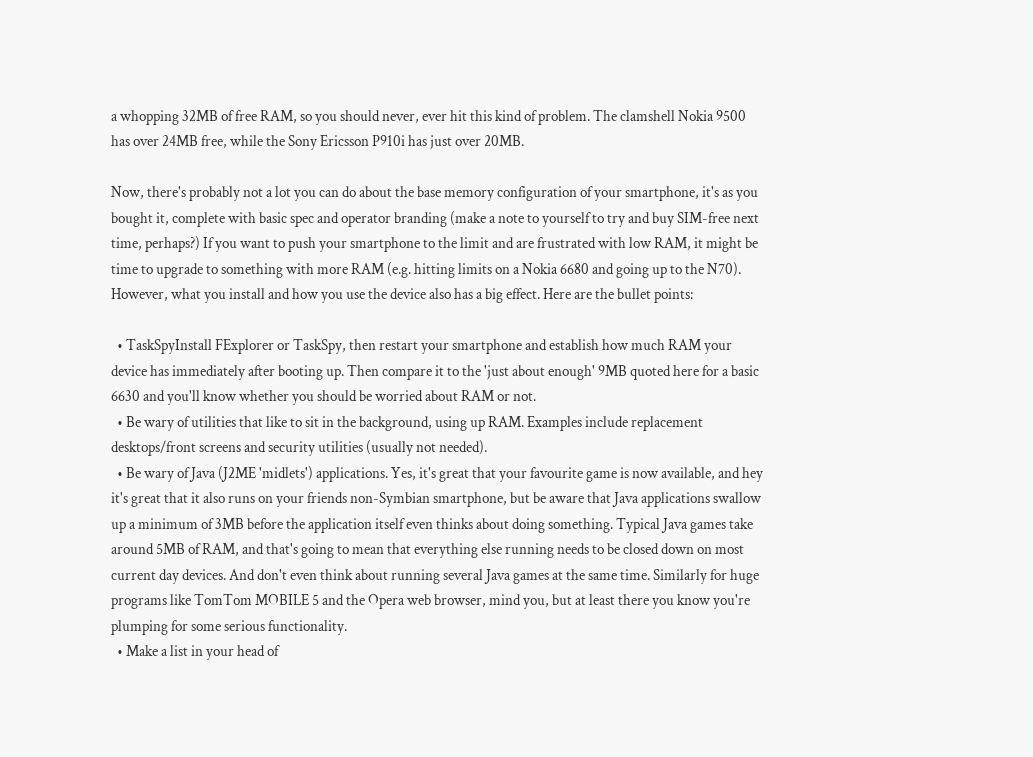a whopping 32MB of free RAM, so you should never, ever hit this kind of problem. The clamshell Nokia 9500 has over 24MB free, while the Sony Ericsson P910i has just over 20MB.

Now, there's probably not a lot you can do about the base memory configuration of your smartphone, it's as you bought it, complete with basic spec and operator branding (make a note to yourself to try and buy SIM-free next time, perhaps?) If you want to push your smartphone to the limit and are frustrated with low RAM, it might be time to upgrade to something with more RAM (e.g. hitting limits on a Nokia 6680 and going up to the N70). However, what you install and how you use the device also has a big effect. Here are the bullet points:

  • TaskSpyInstall FExplorer or TaskSpy, then restart your smartphone and establish how much RAM your device has immediately after booting up. Then compare it to the 'just about enough' 9MB quoted here for a basic 6630 and you'll know whether you should be worried about RAM or not.
  • Be wary of utilities that like to sit in the background, using up RAM. Examples include replacement desktops/front screens and security utilities (usually not needed).
  • Be wary of Java (J2ME 'midlets') applications. Yes, it's great that your favourite game is now available, and hey it's great that it also runs on your friends non-Symbian smartphone, but be aware that Java applications swallow up a minimum of 3MB before the application itself even thinks about doing something. Typical Java games take around 5MB of RAM, and that's going to mean that everything else running needs to be closed down on most current day devices. And don't even think about running several Java games at the same time. Similarly for huge programs like TomTom MOBILE 5 and the Opera web browser, mind you, but at least there you know you're plumping for some serious functionality.
  • Make a list in your head of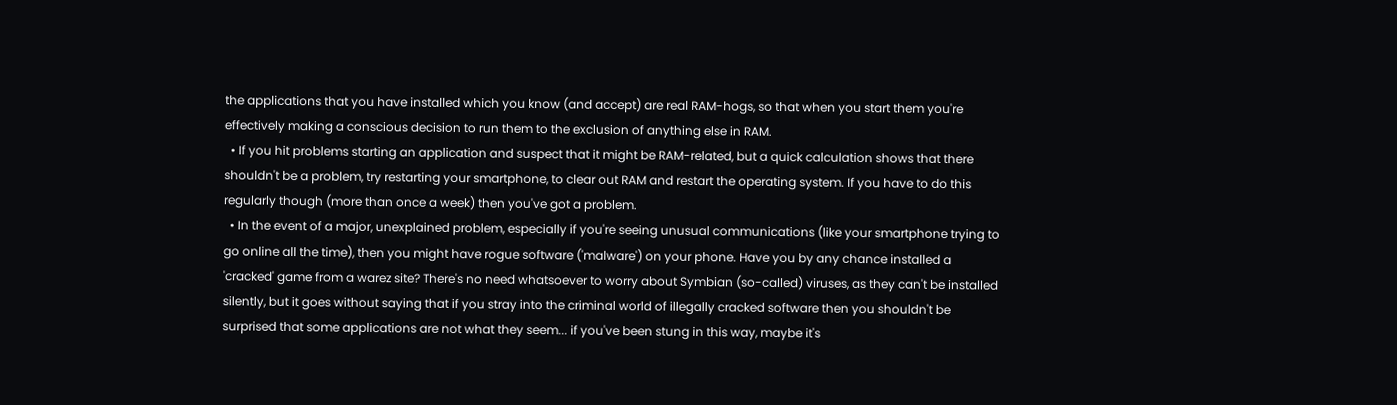the applications that you have installed which you know (and accept) are real RAM-hogs, so that when you start them you're effectively making a conscious decision to run them to the exclusion of anything else in RAM.
  • If you hit problems starting an application and suspect that it might be RAM-related, but a quick calculation shows that there shouldn't be a problem, try restarting your smartphone, to clear out RAM and restart the operating system. If you have to do this regularly though (more than once a week) then you've got a problem.
  • In the event of a major, unexplained problem, especially if you're seeing unusual communications (like your smartphone trying to go online all the time), then you might have rogue software ('malware') on your phone. Have you by any chance installed a 'cracked' game from a warez site? There's no need whatsoever to worry about Symbian (so-called) viruses, as they can't be installed silently, but it goes without saying that if you stray into the criminal world of illegally cracked software then you shouldn't be surprised that some applications are not what they seem... if you've been stung in this way, maybe it's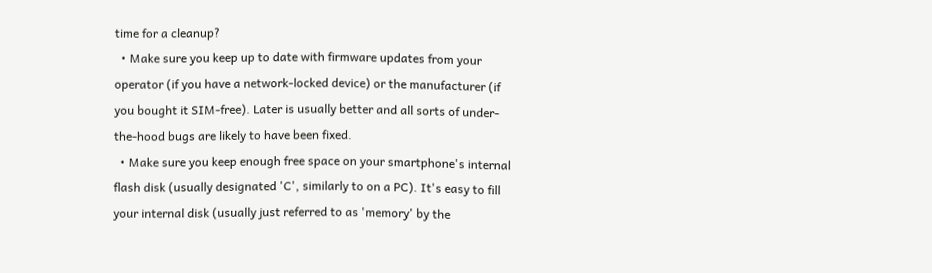time for a cleanup?
  • Make sure you keep up to date with firmware updates from your operator (if you have a network-locked device) or the manufacturer (if you bought it SIM-free). Later is usually better and all sorts of under-the-hood bugs are likely to have been fixed.
  • Make sure you keep enough free space on your smartphone's internal flash disk (usually designated 'C', similarly to on a PC). It's easy to fill your internal disk (usually just referred to as 'memory' by the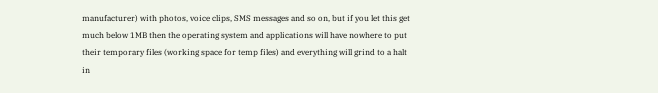manufacturer) with photos, voice clips, SMS messages and so on, but if you let this get much below 1MB then the operating system and applications will have nowhere to put their temporary files (working space for temp files) and everything will grind to a halt in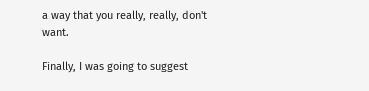a way that you really, really, don't want.

Finally, I was going to suggest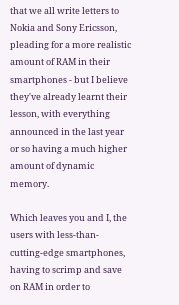that we all write letters to Nokia and Sony Ericsson, pleading for a more realistic amount of RAM in their smartphones - but I believe they've already learnt their lesson, with everything announced in the last year or so having a much higher amount of dynamic memory.

Which leaves you and I, the users with less-than-cutting-edge smartphones, having to scrimp and save on RAM in order to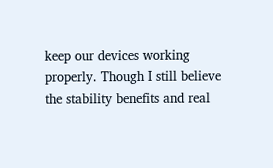keep our devices working properly. Though I still believe the stability benefits and real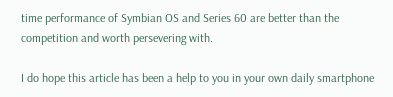time performance of Symbian OS and Series 60 are better than the competition and worth persevering with.

I do hope this article has been a help to you in your own daily smartphone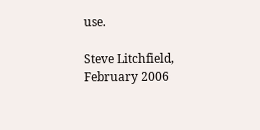use.

Steve Litchfield, February 2006